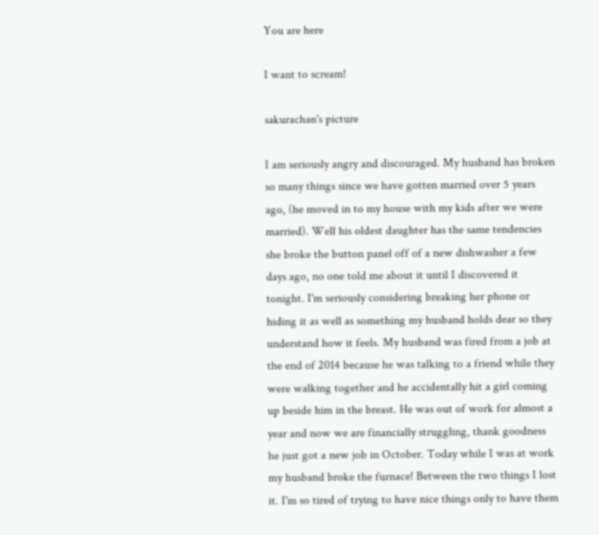You are here

I want to scream!

sakurachan's picture

I am seriously angry and discouraged. My husband has broken so many things since we have gotten married over 5 years ago, (he moved in to my house with my kids after we were married). Well his oldest daughter has the same tendencies she broke the button panel off of a new dishwasher a few days ago, no one told me about it until I discovered it tonight. I'm seriously considering breaking her phone or hiding it as well as something my husband holds dear so they understand how it feels. My husband was fired from a job at the end of 2014 because he was talking to a friend while they were walking together and he accidentally hit a girl coming up beside him in the breast. He was out of work for almost a year and now we are financially struggling, thank goodness he just got a new job in October. Today while I was at work my husband broke the furnace! Between the two things I lost it. I'm so tired of trying to have nice things only to have them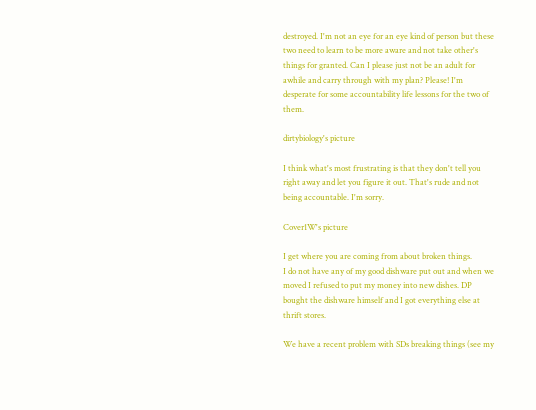destroyed. I'm not an eye for an eye kind of person but these two need to learn to be more aware and not take other's things for granted. Can I please just not be an adult for awhile and carry through with my plan? Please! I'm desperate for some accountability life lessons for the two of them.

dirtybiology's picture

I think what's most frustrating is that they don't tell you right away and let you figure it out. That's rude and not being accountable. I'm sorry.

Cover1W's picture

I get where you are coming from about broken things.
I do not have any of my good dishware put out and when we moved I refused to put my money into new dishes. DP bought the dishware himself and I got everything else at thrift stores.

We have a recent problem with SDs breaking things (see my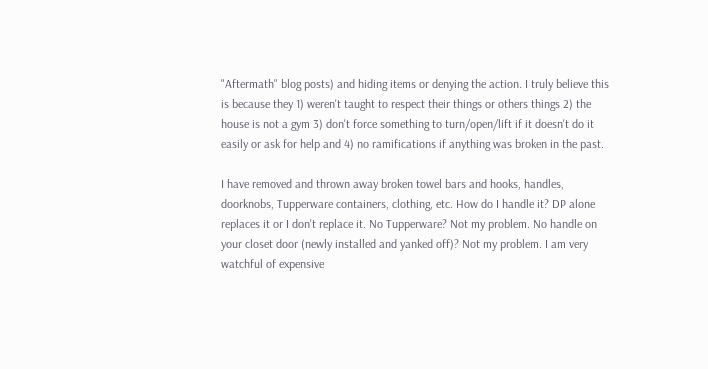"Aftermath" blog posts) and hiding items or denying the action. I truly believe this is because they 1) weren't taught to respect their things or others things 2) the house is not a gym 3) don't force something to turn/open/lift if it doesn't do it easily or ask for help and 4) no ramifications if anything was broken in the past.

I have removed and thrown away broken towel bars and hooks, handles, doorknobs, Tupperware containers, clothing, etc. How do I handle it? DP alone replaces it or I don't replace it. No Tupperware? Not my problem. No handle on your closet door (newly installed and yanked off)? Not my problem. I am very watchful of expensive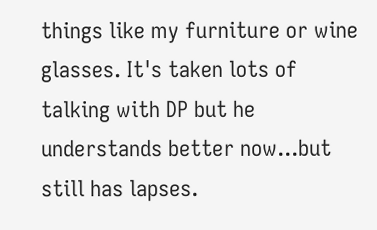things like my furniture or wine glasses. It's taken lots of talking with DP but he understands better now...but still has lapses.